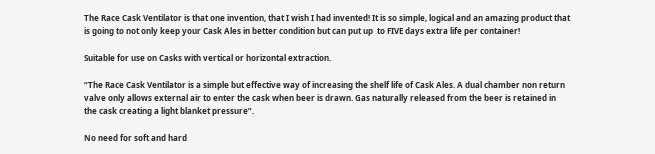The Race Cask Ventilator is that one invention, that I wish I had invented! It is so simple, logical and an amazing product that is going to not only keep your Cask Ales in better condition but can put up  to FIVE days extra life per container!

Suitable for use on Casks with vertical or horizontal extraction.

“The Race Cask Ventilator is a simple but effective way of increasing the shelf life of Cask Ales. A dual chamber non return valve only allows external air to enter the cask when beer is drawn. Gas naturally released from the beer is retained in the cask creating a light blanket pressure”.

No need for soft and hard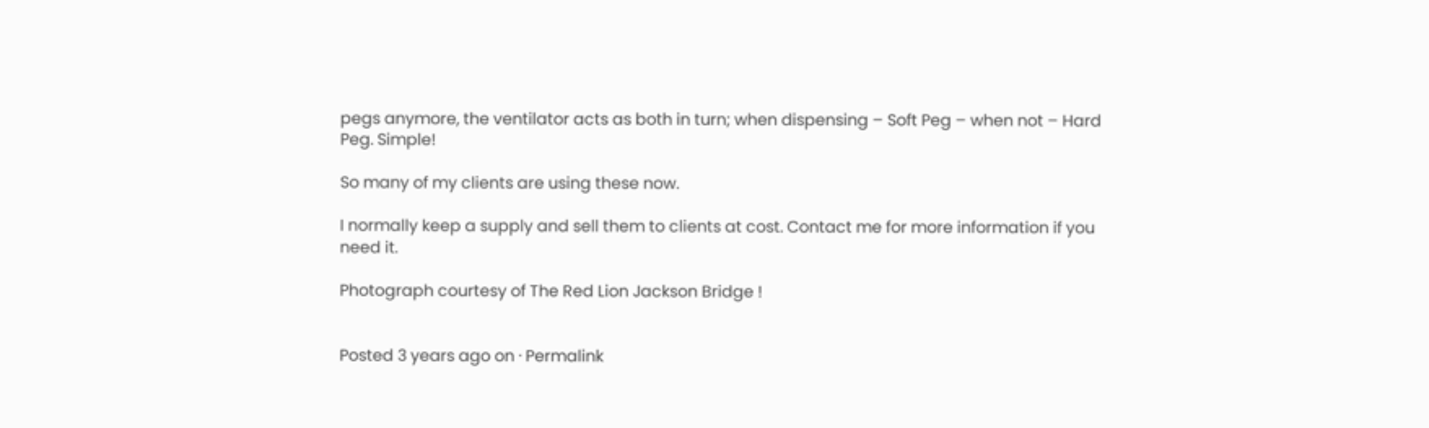pegs anymore, the ventilator acts as both in turn; when dispensing – Soft Peg – when not – Hard Peg. Simple!

So many of my clients are using these now.

I normally keep a supply and sell them to clients at cost. Contact me for more information if you need it.

Photograph courtesy of The Red Lion Jackson Bridge !


Posted 3 years ago on · Permalink